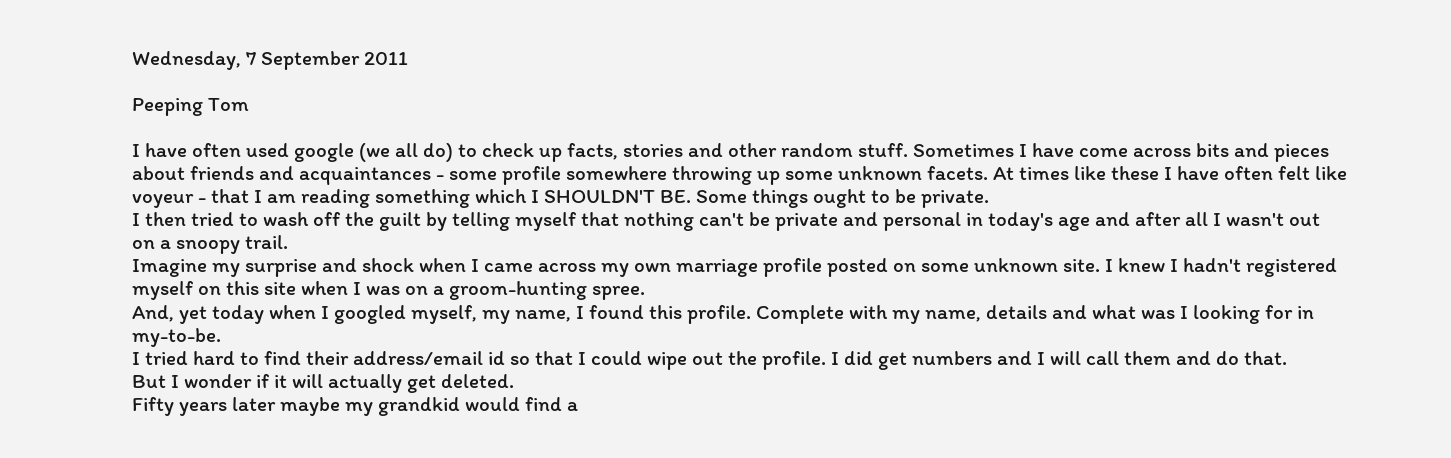Wednesday, 7 September 2011

Peeping Tom

I have often used google (we all do) to check up facts, stories and other random stuff. Sometimes I have come across bits and pieces about friends and acquaintances - some profile somewhere throwing up some unknown facets. At times like these I have often felt like voyeur - that I am reading something which I SHOULDN'T BE. Some things ought to be private.
I then tried to wash off the guilt by telling myself that nothing can't be private and personal in today's age and after all I wasn't out on a snoopy trail.
Imagine my surprise and shock when I came across my own marriage profile posted on some unknown site. I knew I hadn't registered myself on this site when I was on a groom-hunting spree.
And, yet today when I googled myself, my name, I found this profile. Complete with my name, details and what was I looking for in my-to-be.
I tried hard to find their address/email id so that I could wipe out the profile. I did get numbers and I will call them and do that.
But I wonder if it will actually get deleted.
Fifty years later maybe my grandkid would find a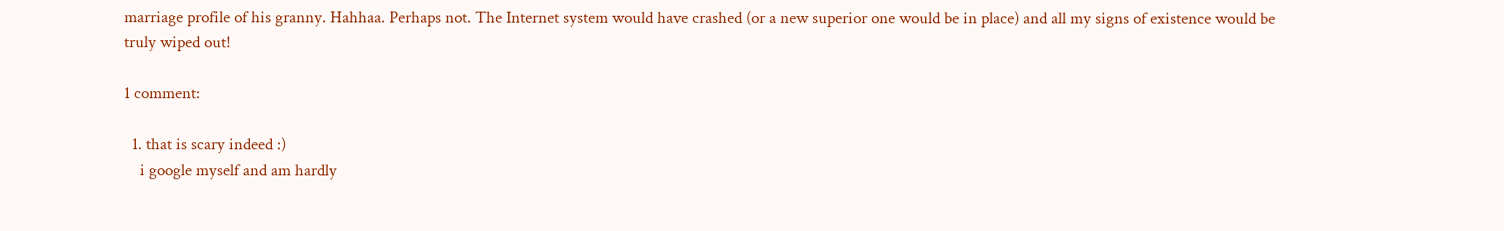marriage profile of his granny. Hahhaa. Perhaps not. The Internet system would have crashed (or a new superior one would be in place) and all my signs of existence would be truly wiped out!

1 comment:

  1. that is scary indeed :)
    i google myself and am hardly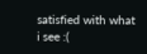satisfied with what i see :(